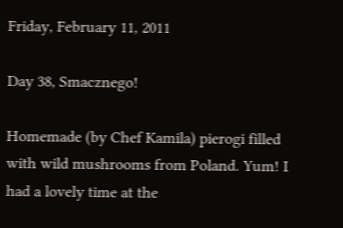Friday, February 11, 2011

Day 38, Smacznego!

Homemade (by Chef Kamila) pierogi filled with wild mushrooms from Poland. Yum! I had a lovely time at the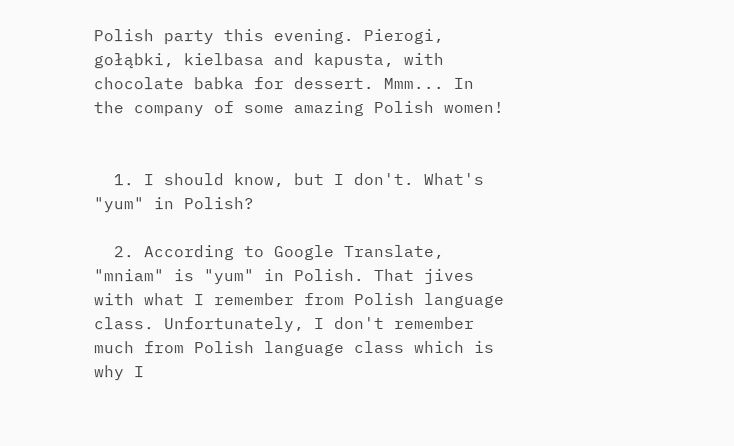Polish party this evening. Pierogi, gołąbki, kielbasa and kapusta, with chocolate babka for dessert. Mmm... In the company of some amazing Polish women!


  1. I should know, but I don't. What's "yum" in Polish?

  2. According to Google Translate, "mniam" is "yum" in Polish. That jives with what I remember from Polish language class. Unfortunately, I don't remember much from Polish language class which is why I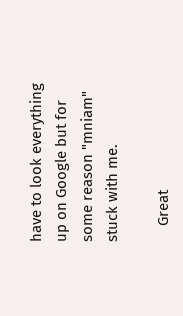have to look everything up on Google but for some reason "mniam" stuck with me.

    Great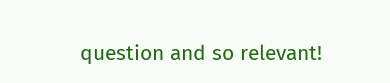question and so relevant!